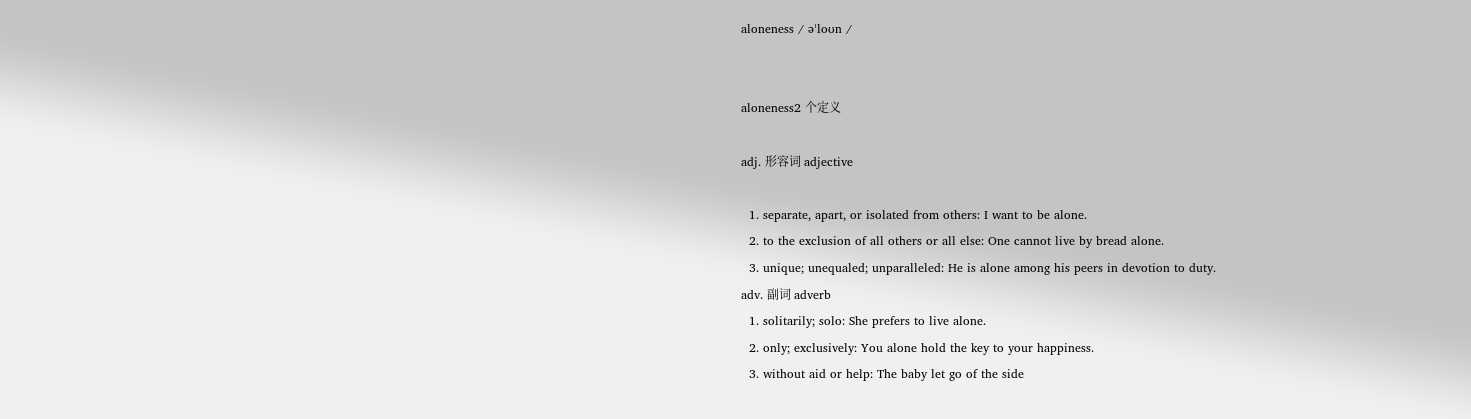aloneness / əˈloʊn /


aloneness2 个定义

adj. 形容词 adjective

  1. separate, apart, or isolated from others: I want to be alone.
  2. to the exclusion of all others or all else: One cannot live by bread alone.
  3. unique; unequaled; unparalleled: He is alone among his peers in devotion to duty.
adv. 副词 adverb
  1. solitarily; solo: She prefers to live alone.
  2. only; exclusively: You alone hold the key to your happiness.
  3. without aid or help: The baby let go of the side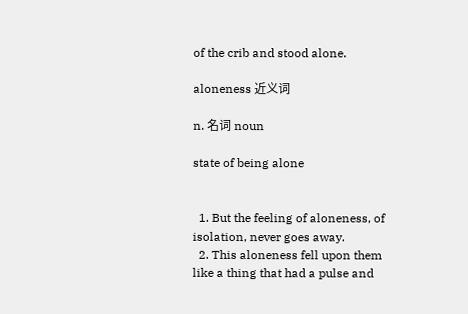of the crib and stood alone.

aloneness 近义词

n. 名词 noun

state of being alone


  1. But the feeling of aloneness, of isolation, never goes away.
  2. This aloneness fell upon them like a thing that had a pulse and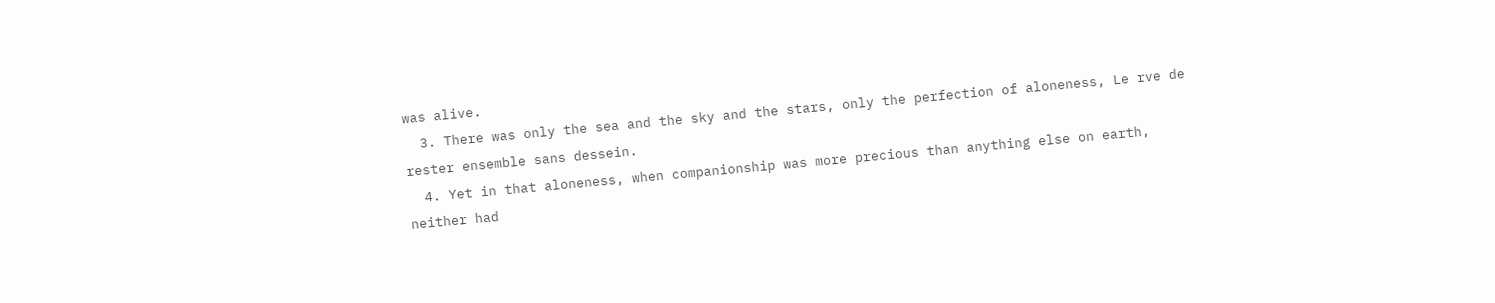was alive.
  3. There was only the sea and the sky and the stars, only the perfection of aloneness, Le rve de rester ensemble sans dessein.
  4. Yet in that aloneness, when companionship was more precious than anything else on earth, neither had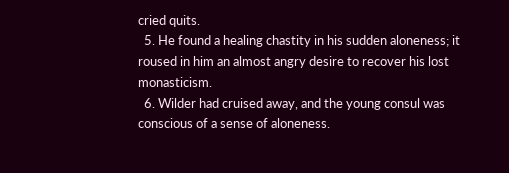cried quits.
  5. He found a healing chastity in his sudden aloneness; it roused in him an almost angry desire to recover his lost monasticism.
  6. Wilder had cruised away, and the young consul was conscious of a sense of aloneness.